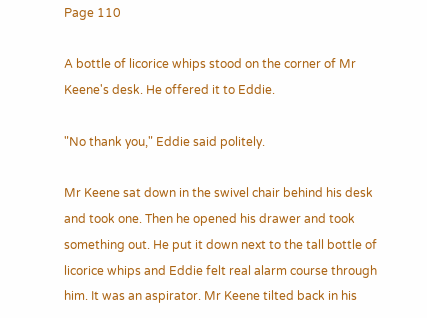Page 110

A bottle of licorice whips stood on the corner of Mr Keene's desk. He offered it to Eddie.

"No thank you," Eddie said politely.

Mr Keene sat down in the swivel chair behind his desk and took one. Then he opened his drawer and took something out. He put it down next to the tall bottle of licorice whips and Eddie felt real alarm course through him. It was an aspirator. Mr Keene tilted back in his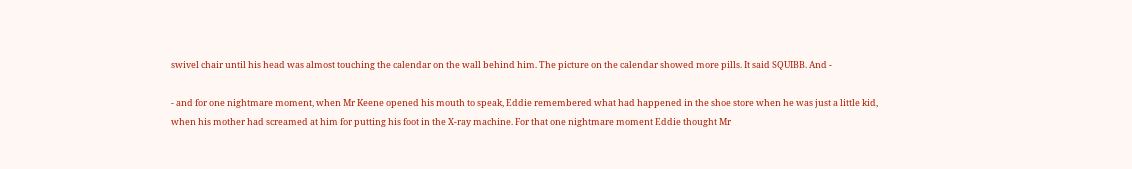swivel chair until his head was almost touching the calendar on the wall behind him. The picture on the calendar showed more pills. It said SQUIBB. And -

- and for one nightmare moment, when Mr Keene opened his mouth to speak, Eddie remembered what had happened in the shoe store when he was just a little kid, when his mother had screamed at him for putting his foot in the X-ray machine. For that one nightmare moment Eddie thought Mr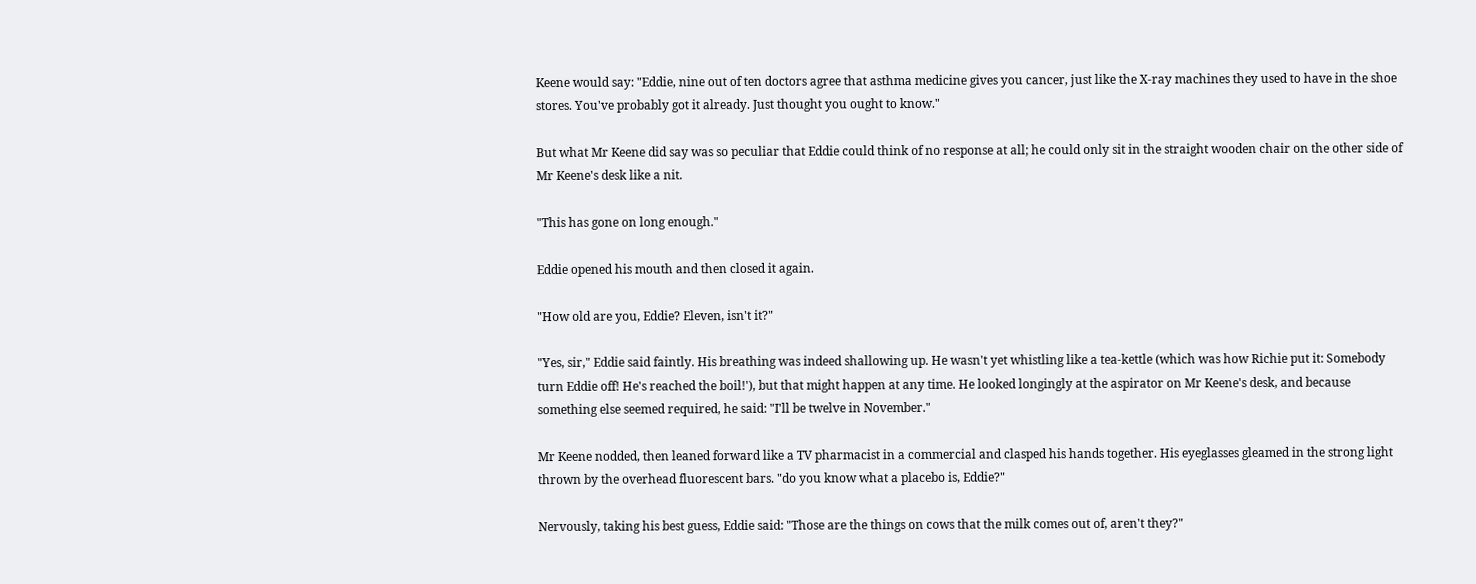Keene would say: "Eddie, nine out of ten doctors agree that asthma medicine gives you cancer, just like the X-ray machines they used to have in the shoe stores. You've probably got it already. Just thought you ought to know."

But what Mr Keene did say was so peculiar that Eddie could think of no response at all; he could only sit in the straight wooden chair on the other side of Mr Keene's desk like a nit.

"This has gone on long enough."

Eddie opened his mouth and then closed it again.

"How old are you, Eddie? Eleven, isn't it?"

"Yes, sir," Eddie said faintly. His breathing was indeed shallowing up. He wasn't yet whistling like a tea-kettle (which was how Richie put it: Somebody turn Eddie off! He's reached the boil!'), but that might happen at any time. He looked longingly at the aspirator on Mr Keene's desk, and because something else seemed required, he said: "I'll be twelve in November."

Mr Keene nodded, then leaned forward like a TV pharmacist in a commercial and clasped his hands together. His eyeglasses gleamed in the strong light thrown by the overhead fluorescent bars. "do you know what a placebo is, Eddie?"

Nervously, taking his best guess, Eddie said: "Those are the things on cows that the milk comes out of, aren't they?"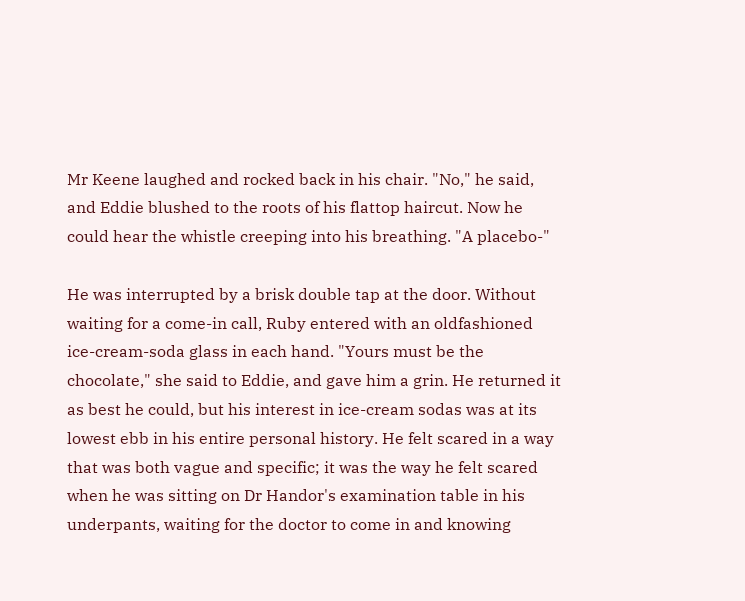Mr Keene laughed and rocked back in his chair. "No," he said, and Eddie blushed to the roots of his flattop haircut. Now he could hear the whistle creeping into his breathing. "A placebo-"

He was interrupted by a brisk double tap at the door. Without waiting for a come-in call, Ruby entered with an oldfashioned ice-cream-soda glass in each hand. "Yours must be the chocolate," she said to Eddie, and gave him a grin. He returned it as best he could, but his interest in ice-cream sodas was at its lowest ebb in his entire personal history. He felt scared in a way that was both vague and specific; it was the way he felt scared when he was sitting on Dr Handor's examination table in his underpants, waiting for the doctor to come in and knowing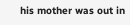his mother was out in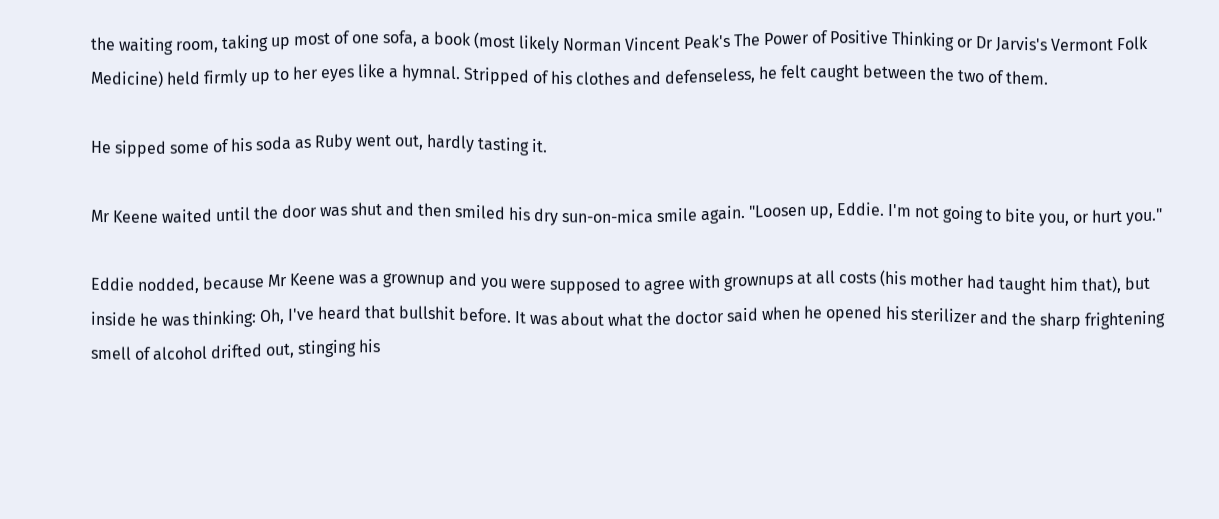the waiting room, taking up most of one sofa, a book (most likely Norman Vincent Peak's The Power of Positive Thinking or Dr Jarvis's Vermont Folk Medicine) held firmly up to her eyes like a hymnal. Stripped of his clothes and defenseless, he felt caught between the two of them.

He sipped some of his soda as Ruby went out, hardly tasting it.

Mr Keene waited until the door was shut and then smiled his dry sun-on-mica smile again. "Loosen up, Eddie. I'm not going to bite you, or hurt you."

Eddie nodded, because Mr Keene was a grownup and you were supposed to agree with grownups at all costs (his mother had taught him that), but inside he was thinking: Oh, I've heard that bullshit before. It was about what the doctor said when he opened his sterilizer and the sharp frightening smell of alcohol drifted out, stinging his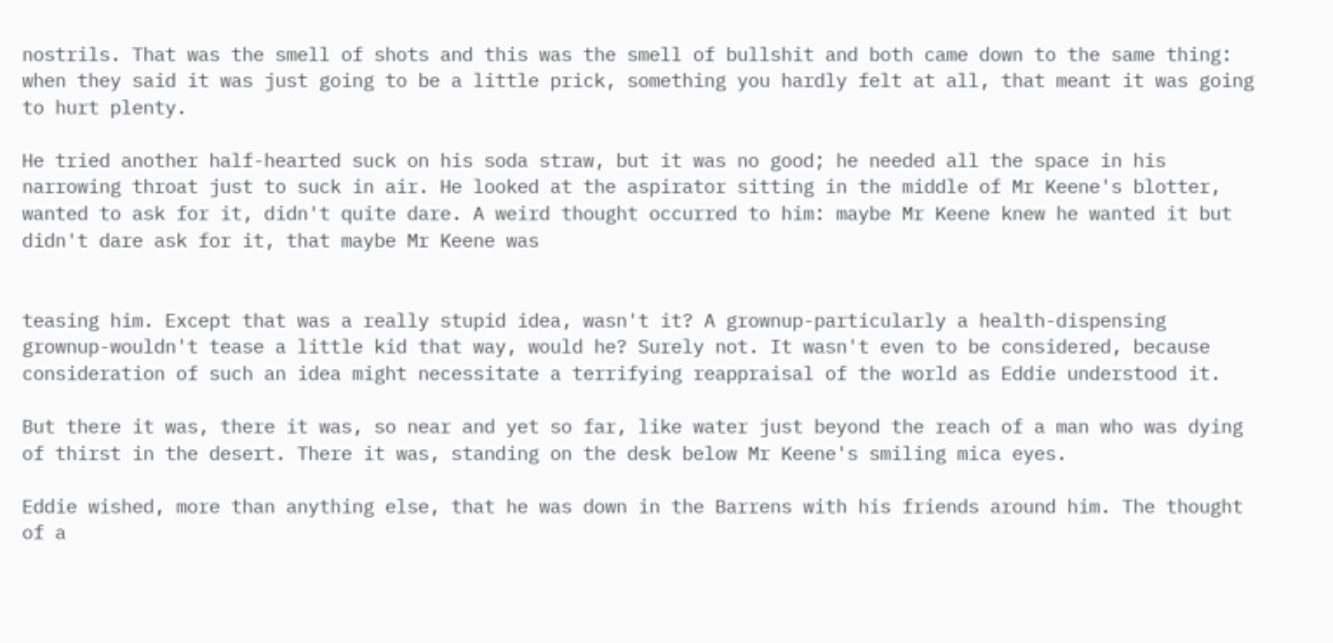nostrils. That was the smell of shots and this was the smell of bullshit and both came down to the same thing: when they said it was just going to be a little prick, something you hardly felt at all, that meant it was going to hurt plenty.

He tried another half-hearted suck on his soda straw, but it was no good; he needed all the space in his narrowing throat just to suck in air. He looked at the aspirator sitting in the middle of Mr Keene's blotter, wanted to ask for it, didn't quite dare. A weird thought occurred to him: maybe Mr Keene knew he wanted it but didn't dare ask for it, that maybe Mr Keene was


teasing him. Except that was a really stupid idea, wasn't it? A grownup-particularly a health-dispensing grownup-wouldn't tease a little kid that way, would he? Surely not. It wasn't even to be considered, because consideration of such an idea might necessitate a terrifying reappraisal of the world as Eddie understood it.

But there it was, there it was, so near and yet so far, like water just beyond the reach of a man who was dying of thirst in the desert. There it was, standing on the desk below Mr Keene's smiling mica eyes.

Eddie wished, more than anything else, that he was down in the Barrens with his friends around him. The thought of a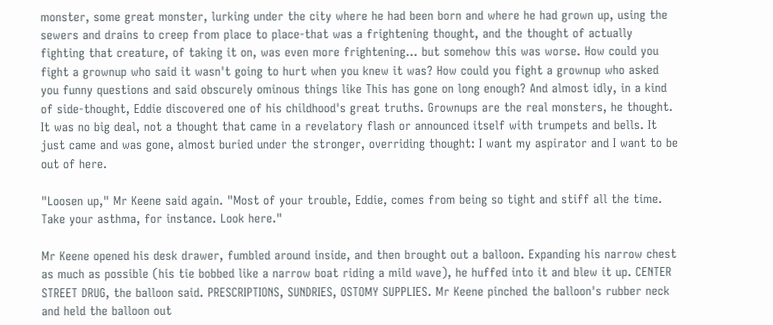monster, some great monster, lurking under the city where he had been born and where he had grown up, using the sewers and drains to creep from place to place-that was a frightening thought, and the thought of actually fighting that creature, of taking it on, was even more frightening... but somehow this was worse. How could you fight a grownup who said it wasn't going to hurt when you knew it was? How could you fight a grownup who asked you funny questions and said obscurely ominous things like This has gone on long enough? And almost idly, in a kind of side-thought, Eddie discovered one of his childhood's great truths. Grownups are the real monsters, he thought. It was no big deal, not a thought that came in a revelatory flash or announced itself with trumpets and bells. It just came and was gone, almost buried under the stronger, overriding thought: I want my aspirator and I want to be out of here.

"Loosen up," Mr Keene said again. "Most of your trouble, Eddie, comes from being so tight and stiff all the time. Take your asthma, for instance. Look here."

Mr Keene opened his desk drawer, fumbled around inside, and then brought out a balloon. Expanding his narrow chest as much as possible (his tie bobbed like a narrow boat riding a mild wave), he huffed into it and blew it up. CENTER STREET DRUG, the balloon said. PRESCRIPTIONS, SUNDRIES, OSTOMY SUPPLIES. Mr Keene pinched the balloon's rubber neck and held the balloon out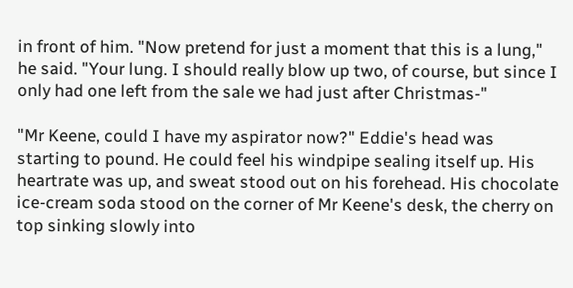in front of him. "Now pretend for just a moment that this is a lung," he said. "Your lung. I should really blow up two, of course, but since I only had one left from the sale we had just after Christmas-"

"Mr Keene, could I have my aspirator now?" Eddie's head was starting to pound. He could feel his windpipe sealing itself up. His heartrate was up, and sweat stood out on his forehead. His chocolate ice-cream soda stood on the corner of Mr Keene's desk, the cherry on top sinking slowly into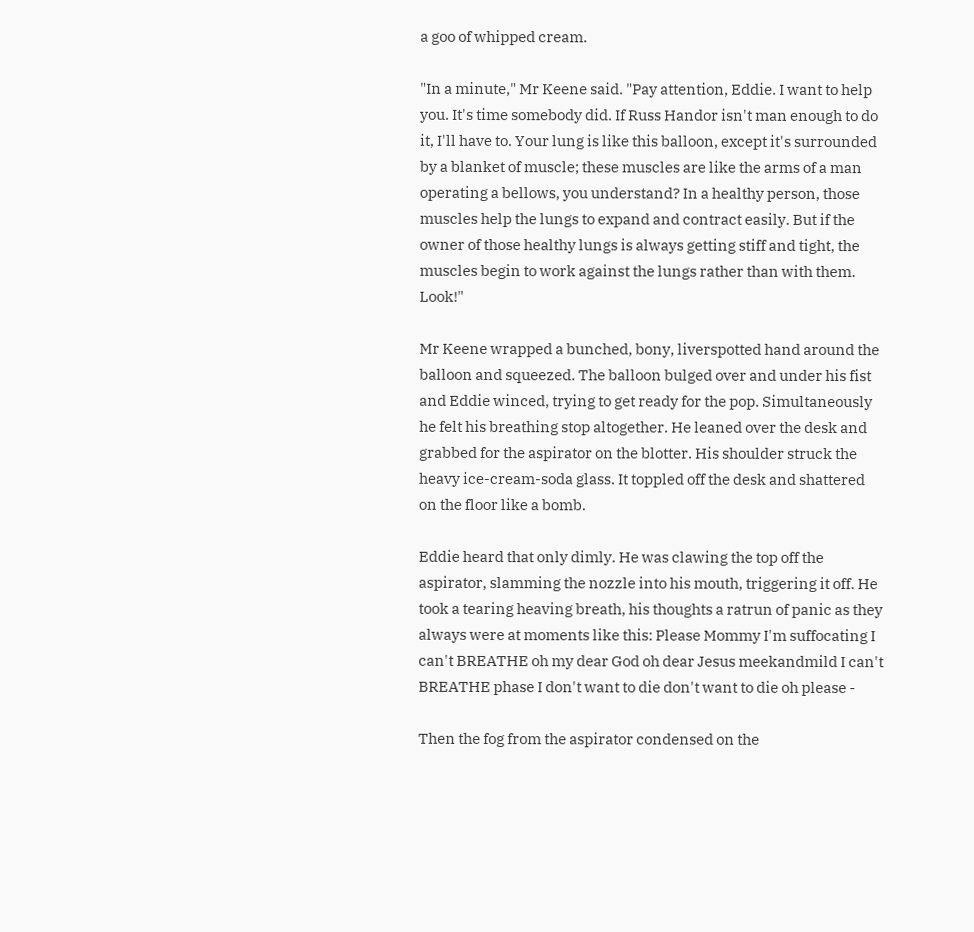a goo of whipped cream.

"In a minute," Mr Keene said. "Pay attention, Eddie. I want to help you. It's time somebody did. If Russ Handor isn't man enough to do it, I'll have to. Your lung is like this balloon, except it's surrounded by a blanket of muscle; these muscles are like the arms of a man operating a bellows, you understand? In a healthy person, those muscles help the lungs to expand and contract easily. But if the owner of those healthy lungs is always getting stiff and tight, the muscles begin to work against the lungs rather than with them. Look!"

Mr Keene wrapped a bunched, bony, liverspotted hand around the balloon and squeezed. The balloon bulged over and under his fist and Eddie winced, trying to get ready for the pop. Simultaneously he felt his breathing stop altogether. He leaned over the desk and grabbed for the aspirator on the blotter. His shoulder struck the heavy ice-cream-soda glass. It toppled off the desk and shattered on the floor like a bomb.

Eddie heard that only dimly. He was clawing the top off the aspirator, slamming the nozzle into his mouth, triggering it off. He took a tearing heaving breath, his thoughts a ratrun of panic as they always were at moments like this: Please Mommy I'm suffocating I can't BREATHE oh my dear God oh dear Jesus meekandmild I can't BREATHE phase I don't want to die don't want to die oh please -

Then the fog from the aspirator condensed on the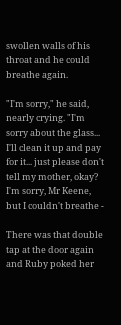swollen walls of his throat and he could breathe again.

"I'm sorry," he said, nearly crying. "I'm sorry about the glass... I'll clean it up and pay for it... just please don't tell my mother, okay? I'm sorry, Mr Keene, but I couldn't breathe -

There was that double tap at the door again and Ruby poked her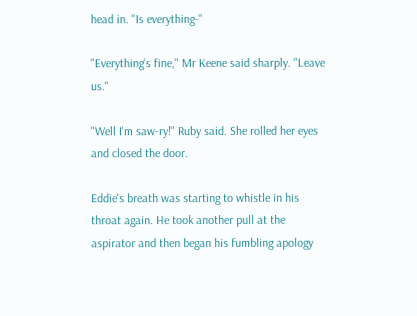head in. "Is everything-"

"Everything's fine," Mr Keene said sharply. "Leave us."

"Well I'm saw-ry!" Ruby said. She rolled her eyes and closed the door.

Eddie's breath was starting to whistle in his throat again. He took another pull at the aspirator and then began his fumbling apology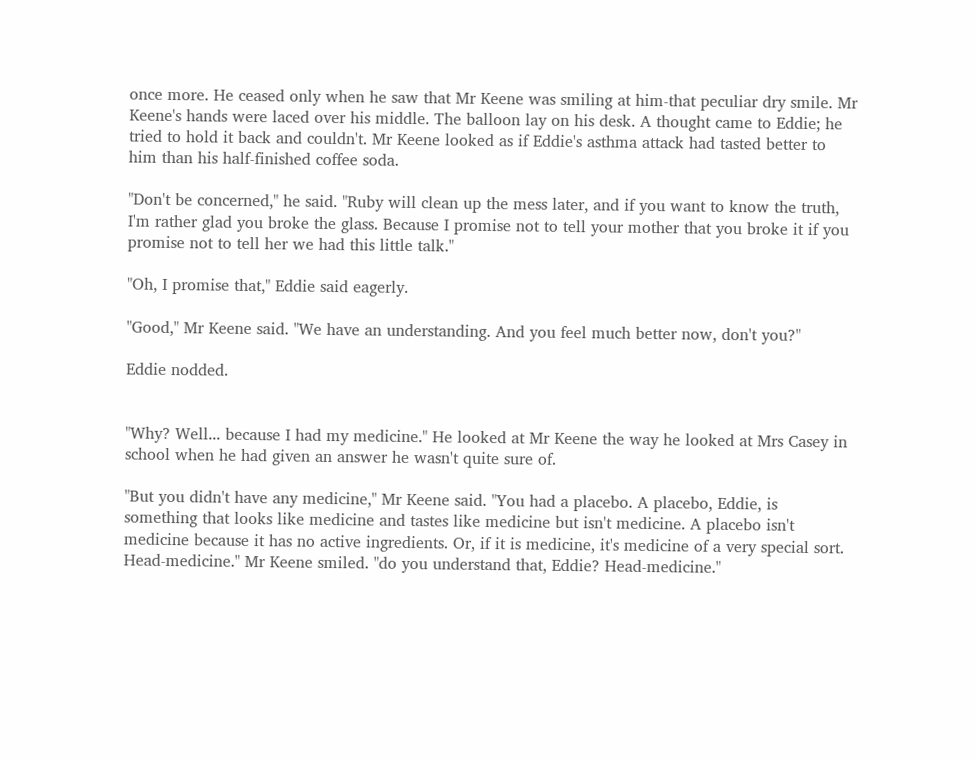once more. He ceased only when he saw that Mr Keene was smiling at him-that peculiar dry smile. Mr Keene's hands were laced over his middle. The balloon lay on his desk. A thought came to Eddie; he tried to hold it back and couldn't. Mr Keene looked as if Eddie's asthma attack had tasted better to him than his half-finished coffee soda.

"Don't be concerned," he said. "Ruby will clean up the mess later, and if you want to know the truth, I'm rather glad you broke the glass. Because I promise not to tell your mother that you broke it if you promise not to tell her we had this little talk."

"Oh, I promise that," Eddie said eagerly.

"Good," Mr Keene said. "We have an understanding. And you feel much better now, don't you?"

Eddie nodded.


"Why? Well... because I had my medicine." He looked at Mr Keene the way he looked at Mrs Casey in school when he had given an answer he wasn't quite sure of.

"But you didn't have any medicine," Mr Keene said. "You had a placebo. A placebo, Eddie, is something that looks like medicine and tastes like medicine but isn't medicine. A placebo isn't medicine because it has no active ingredients. Or, if it is medicine, it's medicine of a very special sort. Head-medicine." Mr Keene smiled. "do you understand that, Eddie? Head-medicine."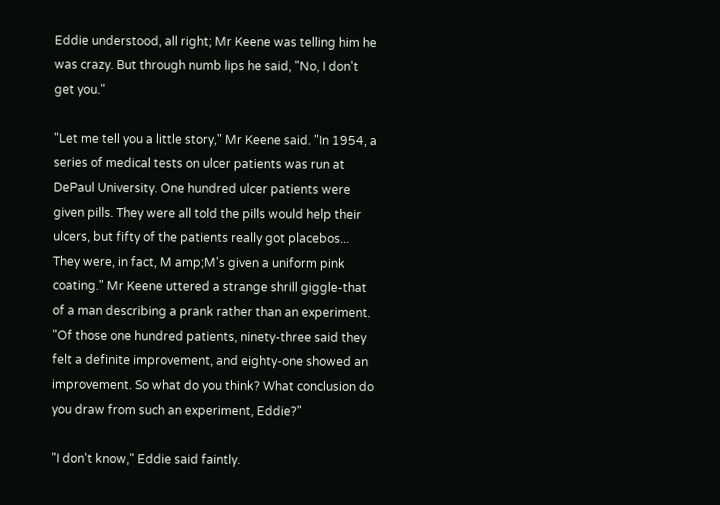Eddie understood, all right; Mr Keene was telling him he was crazy. But through numb lips he said, "No, I don't get you."

"Let me tell you a little story," Mr Keene said. "In 1954, a series of medical tests on ulcer patients was run at DePaul University. One hundred ulcer patients were given pills. They were all told the pills would help their ulcers, but fifty of the patients really got placebos... They were, in fact, M amp;M's given a uniform pink coating." Mr Keene uttered a strange shrill giggle-that of a man describing a prank rather than an experiment. "Of those one hundred patients, ninety-three said they felt a definite improvement, and eighty-one showed an improvement. So what do you think? What conclusion do you draw from such an experiment, Eddie?"

"I don't know," Eddie said faintly.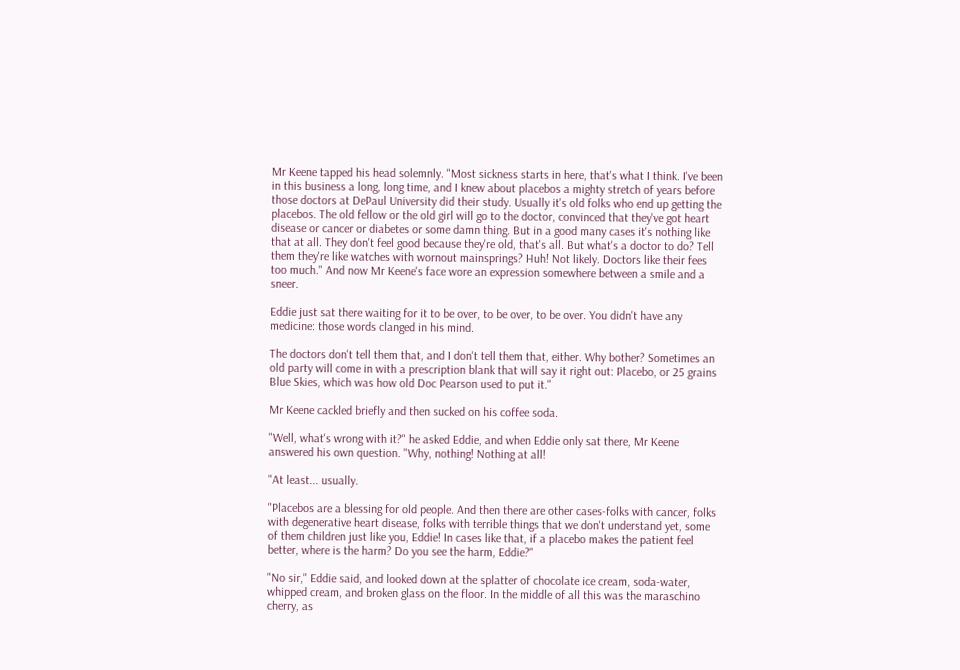Mr Keene tapped his head solemnly. "Most sickness starts in here, that's what I think. I've been in this business a long, long time, and I knew about placebos a mighty stretch of years before those doctors at DePaul University did their study. Usually it's old folks who end up getting the placebos. The old fellow or the old girl will go to the doctor, convinced that they've got heart disease or cancer or diabetes or some damn thing. But in a good many cases it's nothing like that at all. They don't feel good because they're old, that's all. But what's a doctor to do? Tell them they're like watches with wornout mainsprings? Huh! Not likely. Doctors like their fees too much." And now Mr Keene's face wore an expression somewhere between a smile and a sneer.

Eddie just sat there waiting for it to be over, to be over, to be over. You didn't have any medicine: those words clanged in his mind.

The doctors don't tell them that, and I don't tell them that, either. Why bother? Sometimes an old party will come in with a prescription blank that will say it right out: Placebo, or 25 grains Blue Skies, which was how old Doc Pearson used to put it."

Mr Keene cackled briefly and then sucked on his coffee soda.

"Well, what's wrong with it?" he asked Eddie, and when Eddie only sat there, Mr Keene answered his own question. "Why, nothing! Nothing at all!

"At least... usually.

"Placebos are a blessing for old people. And then there are other cases-folks with cancer, folks with degenerative heart disease, folks with terrible things that we don't understand yet, some of them children just like you, Eddie! In cases like that, if a placebo makes the patient feel better, where is the harm? Do you see the harm, Eddie?"

"No sir," Eddie said, and looked down at the splatter of chocolate ice cream, soda-water, whipped cream, and broken glass on the floor. In the middle of all this was the maraschino cherry, as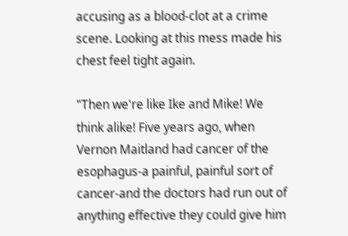accusing as a blood-clot at a crime scene. Looking at this mess made his chest feel tight again.

"Then we're like Ike and Mike! We think alike! Five years ago, when Vernon Maitland had cancer of the esophagus-a painful, painful sort of cancer-and the doctors had run out of anything effective they could give him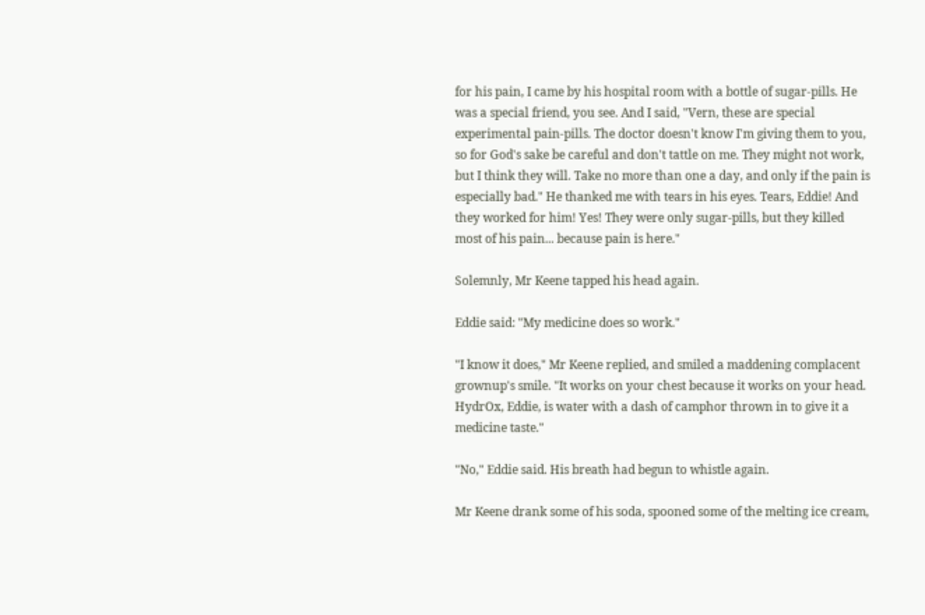for his pain, I came by his hospital room with a bottle of sugar-pills. He was a special friend, you see. And I said, "Vern, these are special experimental pain-pills. The doctor doesn't know I'm giving them to you, so for God's sake be careful and don't tattle on me. They might not work, but I think they will. Take no more than one a day, and only if the pain is especially bad." He thanked me with tears in his eyes. Tears, Eddie! And they worked for him! Yes! They were only sugar-pills, but they killed most of his pain... because pain is here."

Solemnly, Mr Keene tapped his head again.

Eddie said: "My medicine does so work."

"I know it does," Mr Keene replied, and smiled a maddening complacent grownup's smile. "It works on your chest because it works on your head. HydrOx, Eddie, is water with a dash of camphor thrown in to give it a medicine taste."

"No," Eddie said. His breath had begun to whistle again.

Mr Keene drank some of his soda, spooned some of the melting ice cream,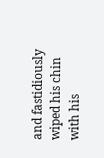and fastidiously wiped his chin with his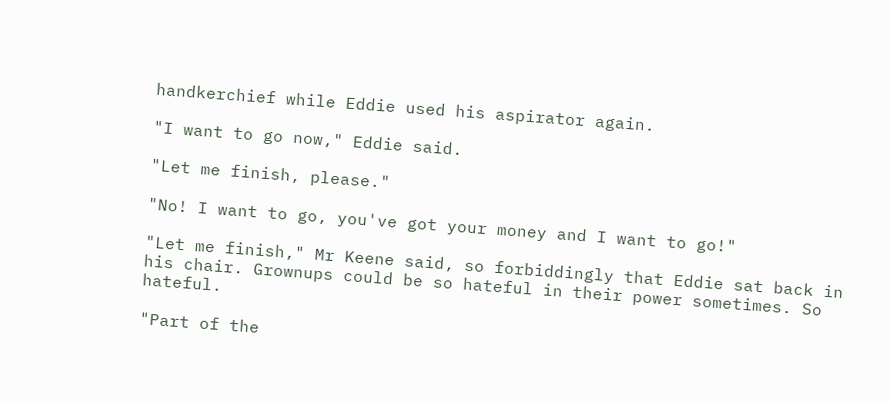handkerchief while Eddie used his aspirator again.

"I want to go now," Eddie said.

"Let me finish, please."

"No! I want to go, you've got your money and I want to go!"

"Let me finish," Mr Keene said, so forbiddingly that Eddie sat back in his chair. Grownups could be so hateful in their power sometimes. So hateful.

"Part of the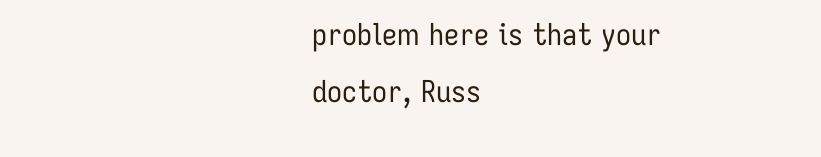problem here is that your doctor, Russ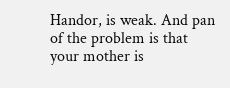Handor, is weak. And pan of the problem is that your mother is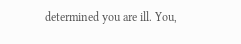determined you are ill. You,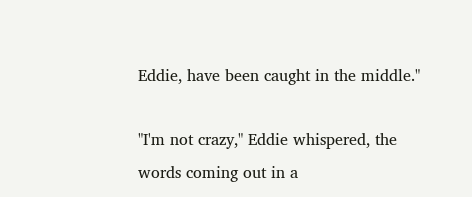Eddie, have been caught in the middle."

"I'm not crazy," Eddie whispered, the words coming out in a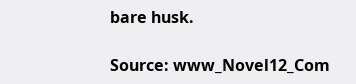bare husk.

Source: www_Novel12_Com